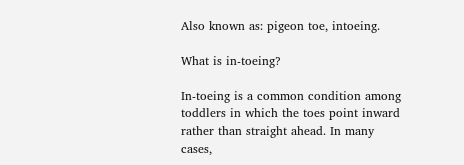Also known as: pigeon toe, intoeing.

What is in-toeing?

In-toeing is a common condition among toddlers in which the toes point inward rather than straight ahead. In many cases,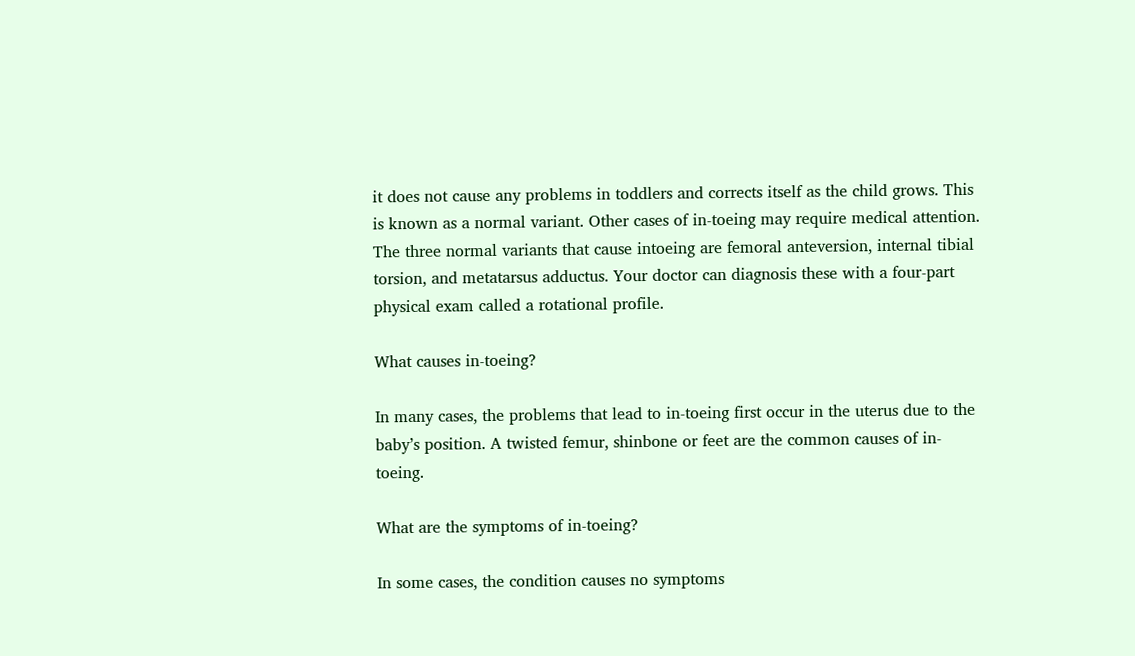it does not cause any problems in toddlers and corrects itself as the child grows. This is known as a normal variant. Other cases of in-toeing may require medical attention. The three normal variants that cause intoeing are femoral anteversion, internal tibial torsion, and metatarsus adductus. Your doctor can diagnosis these with a four-part physical exam called a rotational profile.

What causes in-toeing?

In many cases, the problems that lead to in-toeing first occur in the uterus due to the baby’s position. A twisted femur, shinbone or feet are the common causes of in-toeing.

What are the symptoms of in-toeing?

In some cases, the condition causes no symptoms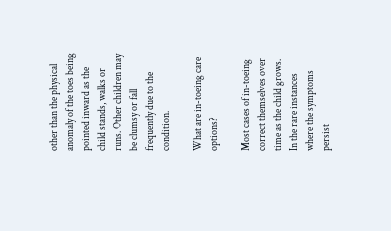other than the physical anomaly of the toes being pointed inward as the child stands, walks or runs. Other children may be clumsy or fall frequently due to the condition.

What are in-toeing care options?

Most cases of in-toeing correct themselves over time as the child grows. In the rare instances where the symptoms persist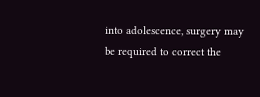into adolescence, surgery may be required to correct the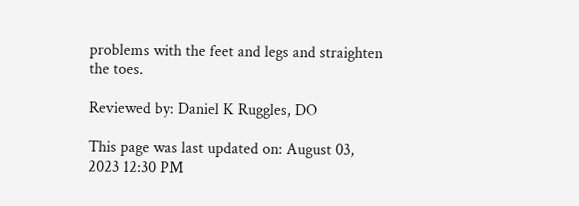problems with the feet and legs and straighten the toes.

Reviewed by: Daniel K Ruggles, DO

This page was last updated on: August 03, 2023 12:30 PM